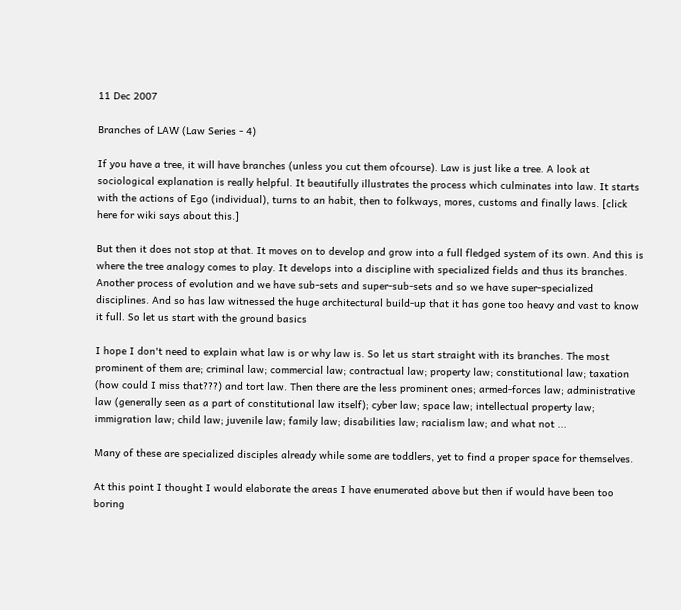11 Dec 2007

Branches of LAW (Law Series - 4)

If you have a tree, it will have branches (unless you cut them ofcourse). Law is just like a tree. A look at sociological explanation is really helpful. It beautifully illustrates the process which culminates into law. It starts with the actions of Ego (individual), turns to an habit, then to folkways, mores, customs and finally laws. [click here for wiki says about this.]

But then it does not stop at that. It moves on to develop and grow into a full fledged system of its own. And this is where the tree analogy comes to play. It develops into a discipline with specialized fields and thus its branches. Another process of evolution and we have sub-sets and super-sub-sets and so we have super-specialized disciplines. And so has law witnessed the huge architectural build-up that it has gone too heavy and vast to know it full. So let us start with the ground basics

I hope I don't need to explain what law is or why law is. So let us start straight with its branches. The most prominent of them are; criminal law; commercial law; contractual law; property law; constitutional law; taxation (how could I miss that???) and tort law. Then there are the less prominent ones; armed-forces law; administrative law (generally seen as a part of constitutional law itself); cyber law; space law; intellectual property law; immigration law; child law; juvenile law; family law; disabilities law; racialism law; and what not ...

Many of these are specialized disciples already while some are toddlers, yet to find a proper space for themselves.

At this point I thought I would elaborate the areas I have enumerated above but then if would have been too boring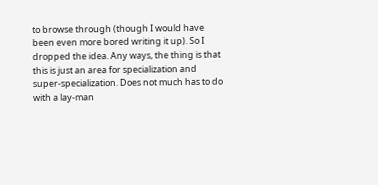to browse through (though I would have been even more bored writing it up). So I dropped the idea. Any ways, the thing is that this is just an area for specialization and super-specialization. Does not much has to do with a lay-man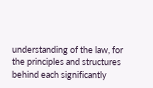understanding of the law, for the principles and structures behind each significantly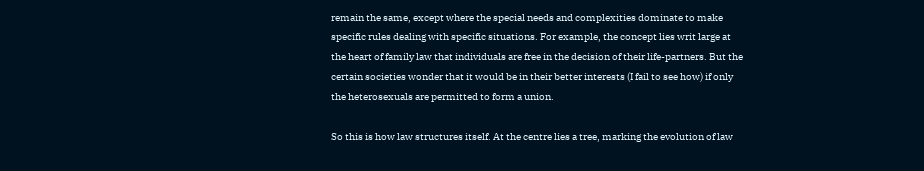remain the same, except where the special needs and complexities dominate to make specific rules dealing with specific situations. For example, the concept lies writ large at the heart of family law that individuals are free in the decision of their life-partners. But the certain societies wonder that it would be in their better interests (I fail to see how) if only the heterosexuals are permitted to form a union.

So this is how law structures itself. At the centre lies a tree, marking the evolution of law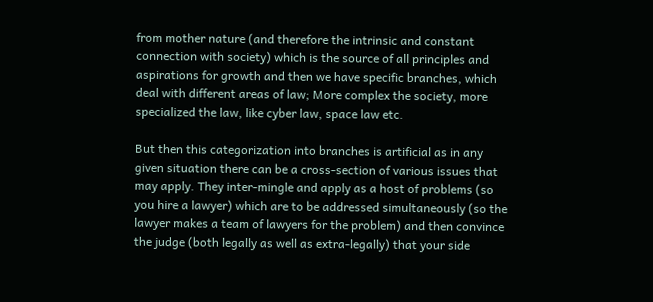from mother nature (and therefore the intrinsic and constant connection with society) which is the source of all principles and aspirations for growth and then we have specific branches, which deal with different areas of law; More complex the society, more specialized the law, like cyber law, space law etc.

But then this categorization into branches is artificial as in any given situation there can be a cross-section of various issues that may apply. They inter-mingle and apply as a host of problems (so you hire a lawyer) which are to be addressed simultaneously (so the lawyer makes a team of lawyers for the problem) and then convince the judge (both legally as well as extra-legally) that your side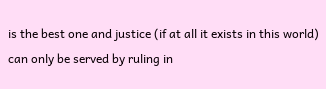is the best one and justice (if at all it exists in this world) can only be served by ruling in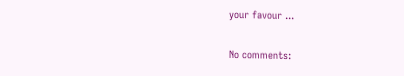your favour ...

No comments: